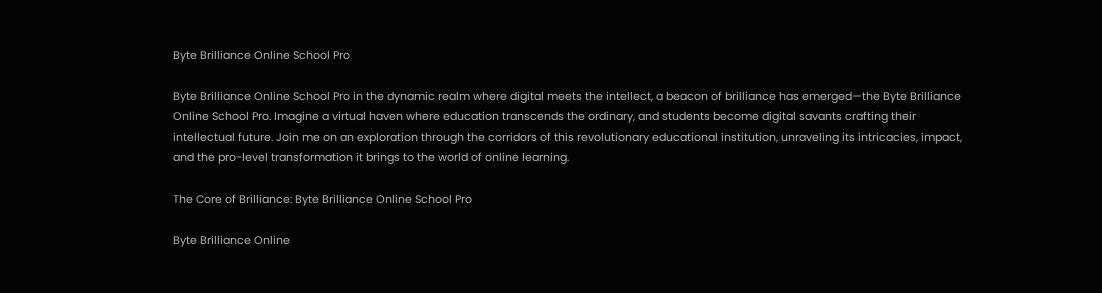Byte Brilliance Online School Pro

Byte Brilliance Online School Pro in the dynamic realm where digital meets the intellect, a beacon of brilliance has emerged—the Byte Brilliance Online School Pro. Imagine a virtual haven where education transcends the ordinary, and students become digital savants crafting their intellectual future. Join me on an exploration through the corridors of this revolutionary educational institution, unraveling its intricacies, impact, and the pro-level transformation it brings to the world of online learning.

The Core of Brilliance: Byte Brilliance Online School Pro

Byte Brilliance Online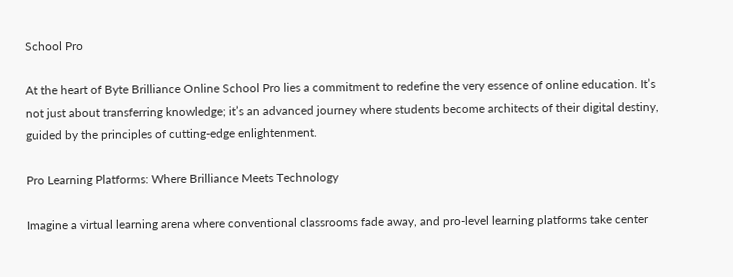School Pro

At the heart of Byte Brilliance Online School Pro lies a commitment to redefine the very essence of online education. It’s not just about transferring knowledge; it’s an advanced journey where students become architects of their digital destiny, guided by the principles of cutting-edge enlightenment.

Pro Learning Platforms: Where Brilliance Meets Technology

Imagine a virtual learning arena where conventional classrooms fade away, and pro-level learning platforms take center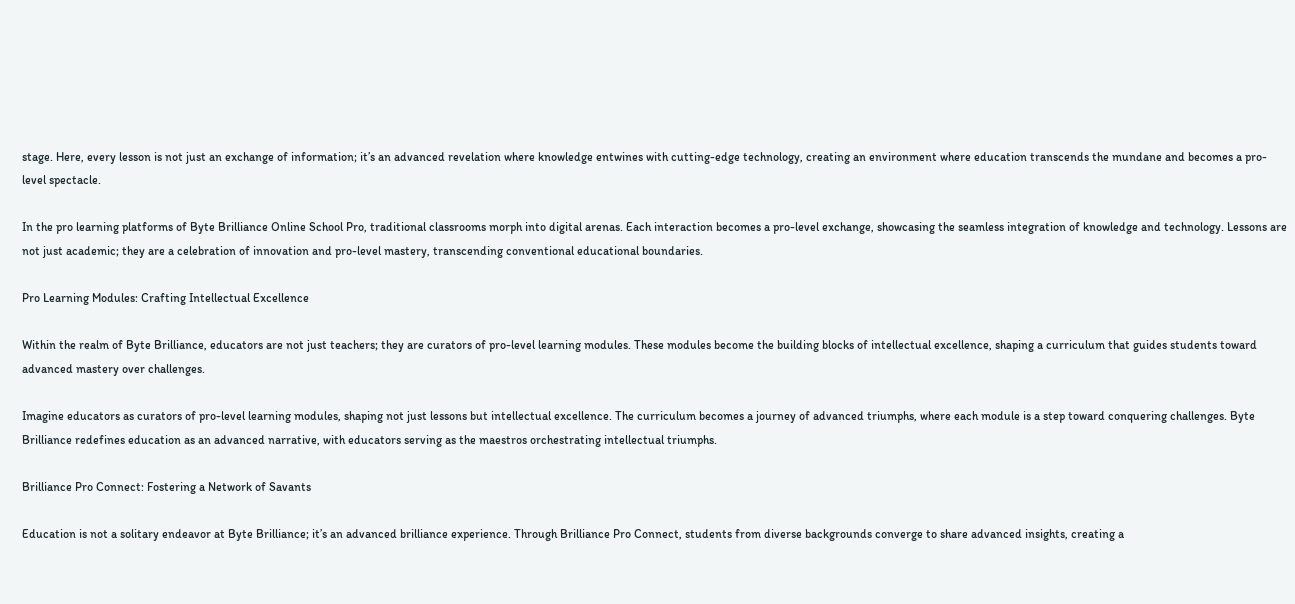stage. Here, every lesson is not just an exchange of information; it’s an advanced revelation where knowledge entwines with cutting-edge technology, creating an environment where education transcends the mundane and becomes a pro-level spectacle.

In the pro learning platforms of Byte Brilliance Online School Pro, traditional classrooms morph into digital arenas. Each interaction becomes a pro-level exchange, showcasing the seamless integration of knowledge and technology. Lessons are not just academic; they are a celebration of innovation and pro-level mastery, transcending conventional educational boundaries.

Pro Learning Modules: Crafting Intellectual Excellence

Within the realm of Byte Brilliance, educators are not just teachers; they are curators of pro-level learning modules. These modules become the building blocks of intellectual excellence, shaping a curriculum that guides students toward advanced mastery over challenges.

Imagine educators as curators of pro-level learning modules, shaping not just lessons but intellectual excellence. The curriculum becomes a journey of advanced triumphs, where each module is a step toward conquering challenges. Byte Brilliance redefines education as an advanced narrative, with educators serving as the maestros orchestrating intellectual triumphs.

Brilliance Pro Connect: Fostering a Network of Savants

Education is not a solitary endeavor at Byte Brilliance; it’s an advanced brilliance experience. Through Brilliance Pro Connect, students from diverse backgrounds converge to share advanced insights, creating a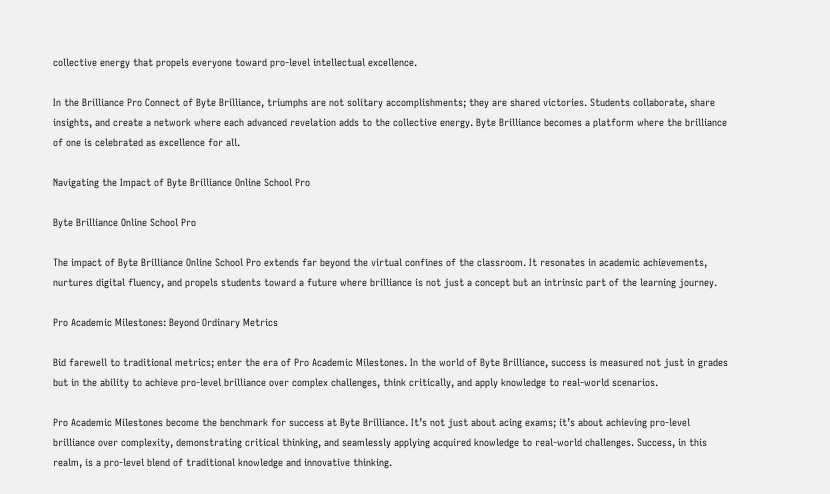collective energy that propels everyone toward pro-level intellectual excellence.

In the Brilliance Pro Connect of Byte Brilliance, triumphs are not solitary accomplishments; they are shared victories. Students collaborate, share insights, and create a network where each advanced revelation adds to the collective energy. Byte Brilliance becomes a platform where the brilliance of one is celebrated as excellence for all.

Navigating the Impact of Byte Brilliance Online School Pro

Byte Brilliance Online School Pro

The impact of Byte Brilliance Online School Pro extends far beyond the virtual confines of the classroom. It resonates in academic achievements, nurtures digital fluency, and propels students toward a future where brilliance is not just a concept but an intrinsic part of the learning journey.

Pro Academic Milestones: Beyond Ordinary Metrics

Bid farewell to traditional metrics; enter the era of Pro Academic Milestones. In the world of Byte Brilliance, success is measured not just in grades but in the ability to achieve pro-level brilliance over complex challenges, think critically, and apply knowledge to real-world scenarios.

Pro Academic Milestones become the benchmark for success at Byte Brilliance. It’s not just about acing exams; it’s about achieving pro-level brilliance over complexity, demonstrating critical thinking, and seamlessly applying acquired knowledge to real-world challenges. Success, in this realm, is a pro-level blend of traditional knowledge and innovative thinking.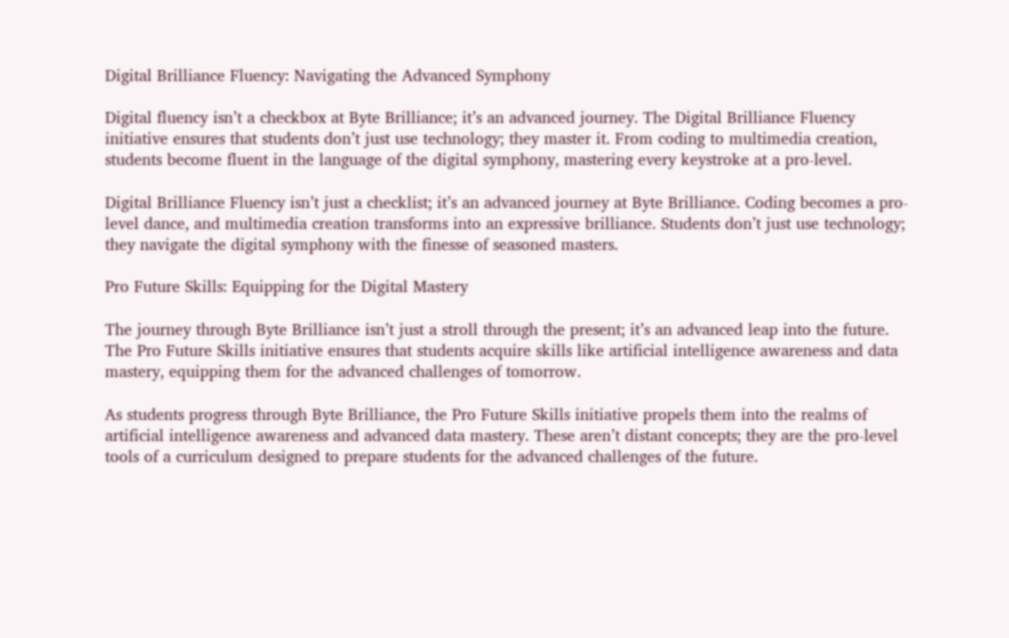Digital Brilliance Fluency: Navigating the Advanced Symphony

Digital fluency isn’t a checkbox at Byte Brilliance; it’s an advanced journey. The Digital Brilliance Fluency initiative ensures that students don’t just use technology; they master it. From coding to multimedia creation, students become fluent in the language of the digital symphony, mastering every keystroke at a pro-level.

Digital Brilliance Fluency isn’t just a checklist; it’s an advanced journey at Byte Brilliance. Coding becomes a pro-level dance, and multimedia creation transforms into an expressive brilliance. Students don’t just use technology; they navigate the digital symphony with the finesse of seasoned masters.

Pro Future Skills: Equipping for the Digital Mastery

The journey through Byte Brilliance isn’t just a stroll through the present; it’s an advanced leap into the future. The Pro Future Skills initiative ensures that students acquire skills like artificial intelligence awareness and data mastery, equipping them for the advanced challenges of tomorrow.

As students progress through Byte Brilliance, the Pro Future Skills initiative propels them into the realms of artificial intelligence awareness and advanced data mastery. These aren’t distant concepts; they are the pro-level tools of a curriculum designed to prepare students for the advanced challenges of the future.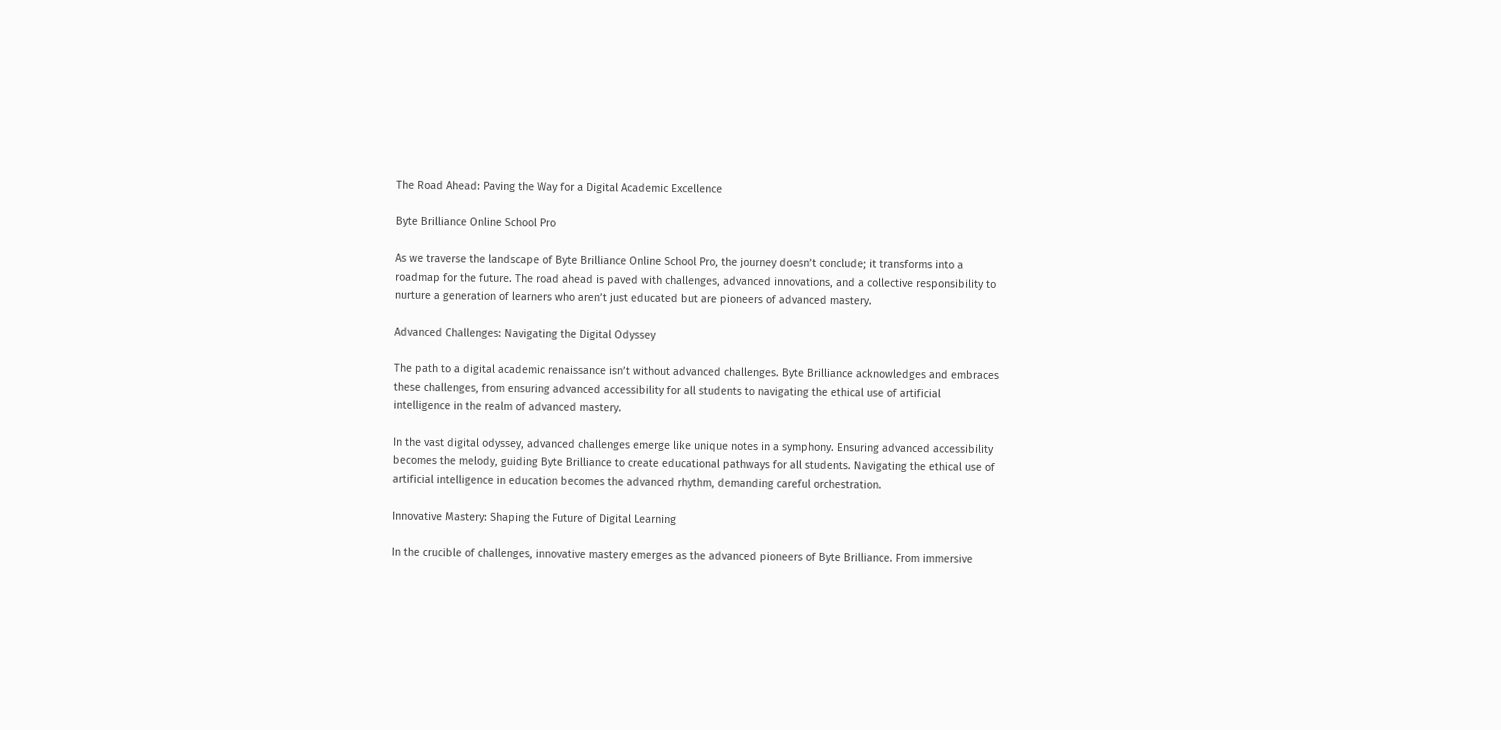The Road Ahead: Paving the Way for a Digital Academic Excellence

Byte Brilliance Online School Pro

As we traverse the landscape of Byte Brilliance Online School Pro, the journey doesn’t conclude; it transforms into a roadmap for the future. The road ahead is paved with challenges, advanced innovations, and a collective responsibility to nurture a generation of learners who aren’t just educated but are pioneers of advanced mastery.

Advanced Challenges: Navigating the Digital Odyssey

The path to a digital academic renaissance isn’t without advanced challenges. Byte Brilliance acknowledges and embraces these challenges, from ensuring advanced accessibility for all students to navigating the ethical use of artificial intelligence in the realm of advanced mastery.

In the vast digital odyssey, advanced challenges emerge like unique notes in a symphony. Ensuring advanced accessibility becomes the melody, guiding Byte Brilliance to create educational pathways for all students. Navigating the ethical use of artificial intelligence in education becomes the advanced rhythm, demanding careful orchestration.

Innovative Mastery: Shaping the Future of Digital Learning

In the crucible of challenges, innovative mastery emerges as the advanced pioneers of Byte Brilliance. From immersive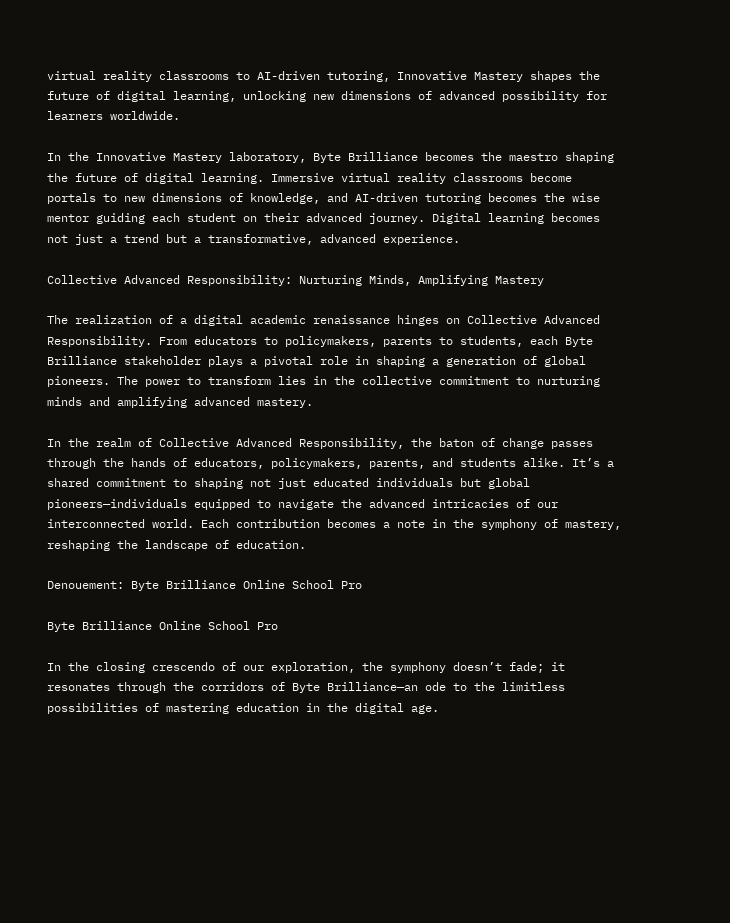virtual reality classrooms to AI-driven tutoring, Innovative Mastery shapes the future of digital learning, unlocking new dimensions of advanced possibility for learners worldwide.

In the Innovative Mastery laboratory, Byte Brilliance becomes the maestro shaping the future of digital learning. Immersive virtual reality classrooms become portals to new dimensions of knowledge, and AI-driven tutoring becomes the wise mentor guiding each student on their advanced journey. Digital learning becomes not just a trend but a transformative, advanced experience.

Collective Advanced Responsibility: Nurturing Minds, Amplifying Mastery

The realization of a digital academic renaissance hinges on Collective Advanced Responsibility. From educators to policymakers, parents to students, each Byte Brilliance stakeholder plays a pivotal role in shaping a generation of global pioneers. The power to transform lies in the collective commitment to nurturing minds and amplifying advanced mastery.

In the realm of Collective Advanced Responsibility, the baton of change passes through the hands of educators, policymakers, parents, and students alike. It’s a shared commitment to shaping not just educated individuals but global pioneers—individuals equipped to navigate the advanced intricacies of our interconnected world. Each contribution becomes a note in the symphony of mastery, reshaping the landscape of education.

Denouement: Byte Brilliance Online School Pro

Byte Brilliance Online School Pro

In the closing crescendo of our exploration, the symphony doesn’t fade; it resonates through the corridors of Byte Brilliance—an ode to the limitless possibilities of mastering education in the digital age.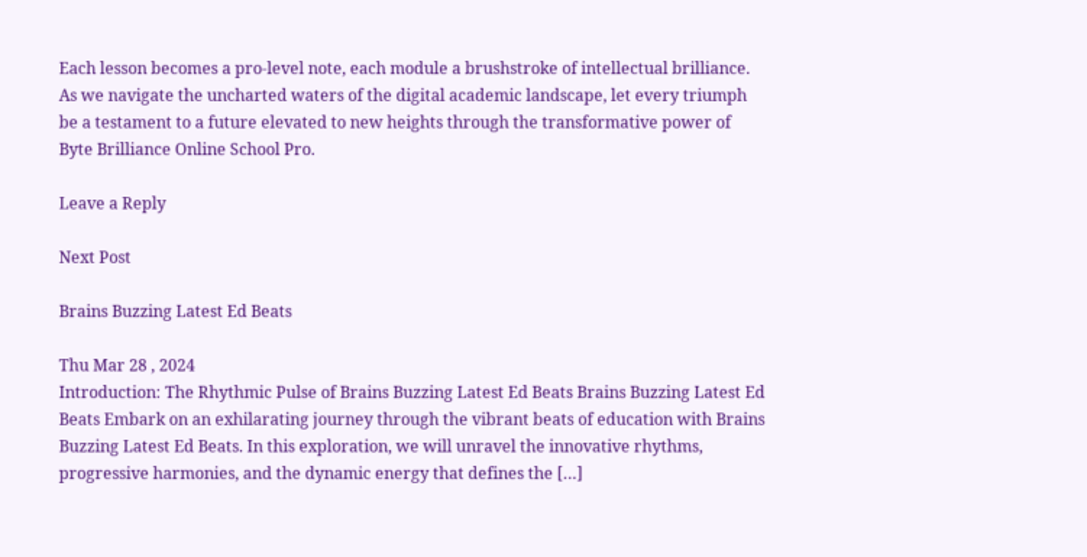Each lesson becomes a pro-level note, each module a brushstroke of intellectual brilliance. As we navigate the uncharted waters of the digital academic landscape, let every triumph be a testament to a future elevated to new heights through the transformative power of Byte Brilliance Online School Pro.

Leave a Reply

Next Post

Brains Buzzing Latest Ed Beats

Thu Mar 28 , 2024
Introduction: The Rhythmic Pulse of Brains Buzzing Latest Ed Beats Brains Buzzing Latest Ed Beats Embark on an exhilarating journey through the vibrant beats of education with Brains Buzzing Latest Ed Beats. In this exploration, we will unravel the innovative rhythms, progressive harmonies, and the dynamic energy that defines the […]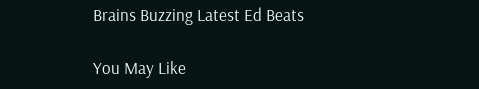Brains Buzzing Latest Ed Beats

You May Like